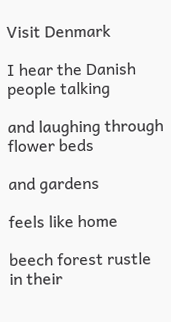Visit Denmark

I hear the Danish people talking

and laughing through flower beds

and gardens

feels like home

beech forest rustle in their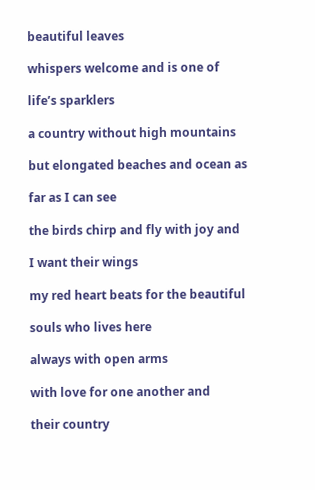beautiful leaves

whispers welcome and is one of

life’s sparklers

a country without high mountains

but elongated beaches and ocean as

far as I can see

the birds chirp and fly with joy and

I want their wings

my red heart beats for the beautiful

souls who lives here

always with open arms

with love for one another and

their country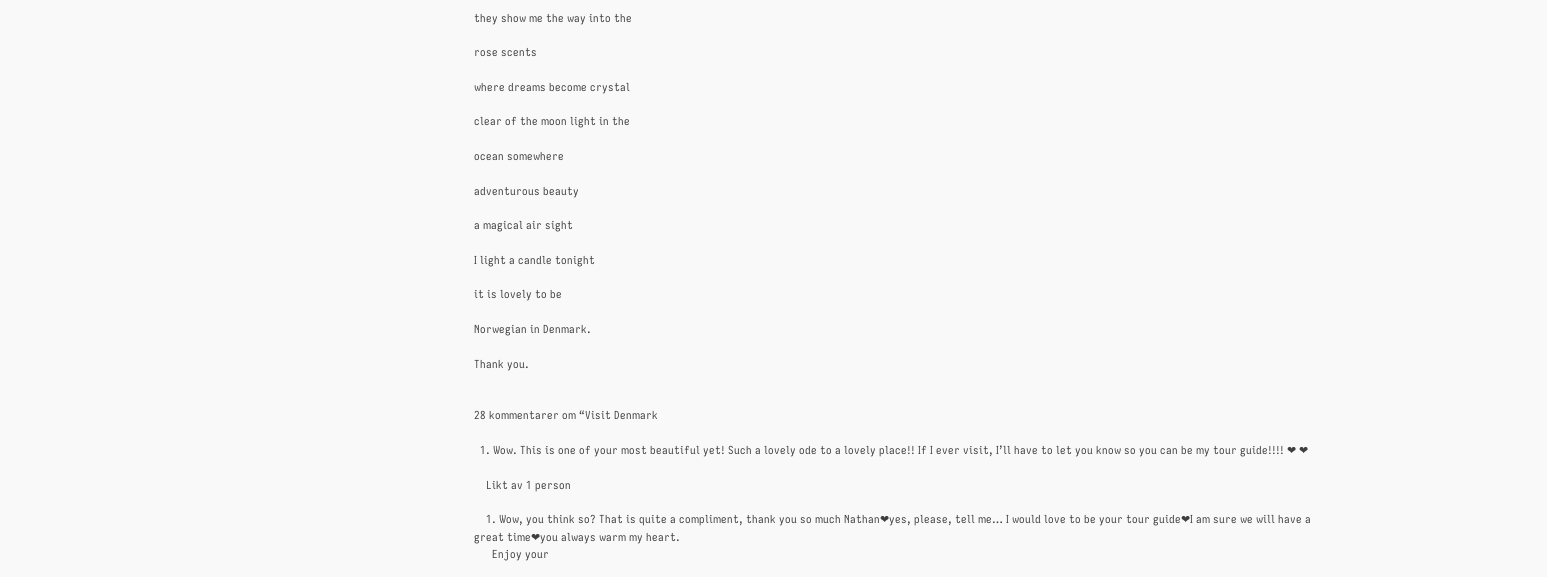they show me the way into the

rose scents

where dreams become crystal

clear of the moon light in the

ocean somewhere

adventurous beauty

a magical air sight

I light a candle tonight

it is lovely to be

Norwegian in Denmark.

Thank you.


28 kommentarer om “Visit Denmark

  1. Wow. This is one of your most beautiful yet! Such a lovely ode to a lovely place!! If I ever visit, I’ll have to let you know so you can be my tour guide!!!! ❤ ❤

    Likt av 1 person

    1. Wow, you think so? That is quite a compliment, thank you so much Nathan❤yes, please, tell me… I would love to be your tour guide❤I am sure we will have a great time❤you always warm my heart.
      Enjoy your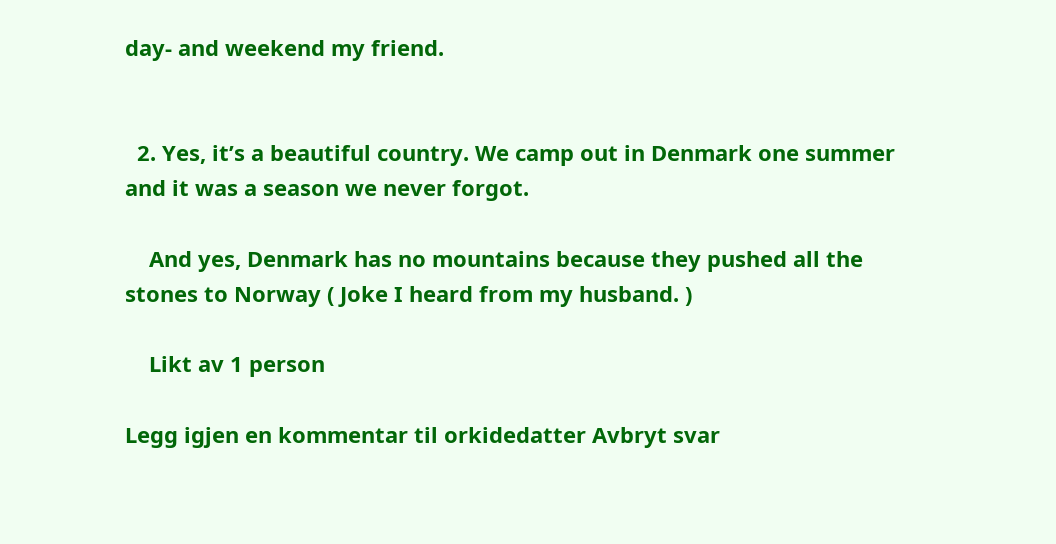day- and weekend my friend.


  2. Yes, it’s a beautiful country. We camp out in Denmark one summer and it was a season we never forgot.

    And yes, Denmark has no mountains because they pushed all the stones to Norway ( Joke I heard from my husband. )

    Likt av 1 person

Legg igjen en kommentar til orkidedatter Avbryt svar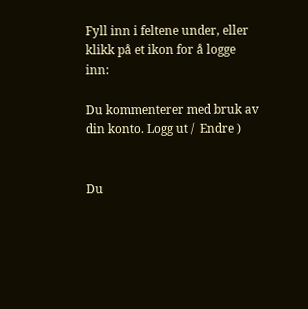Fyll inn i feltene under, eller klikk på et ikon for å logge inn:

Du kommenterer med bruk av din konto. Logg ut /  Endre )


Du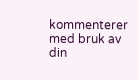kommenterer med bruk av din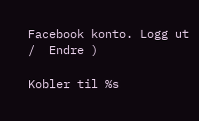Facebook konto. Logg ut /  Endre )

Kobler til %s